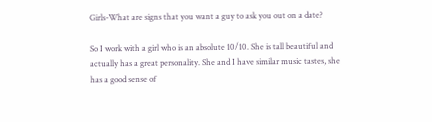Girls-What are signs that you want a guy to ask you out on a date?

So I work with a girl who is an absolute 10/10. She is tall beautiful and actually has a great personality. She and I have similar music tastes, she has a good sense of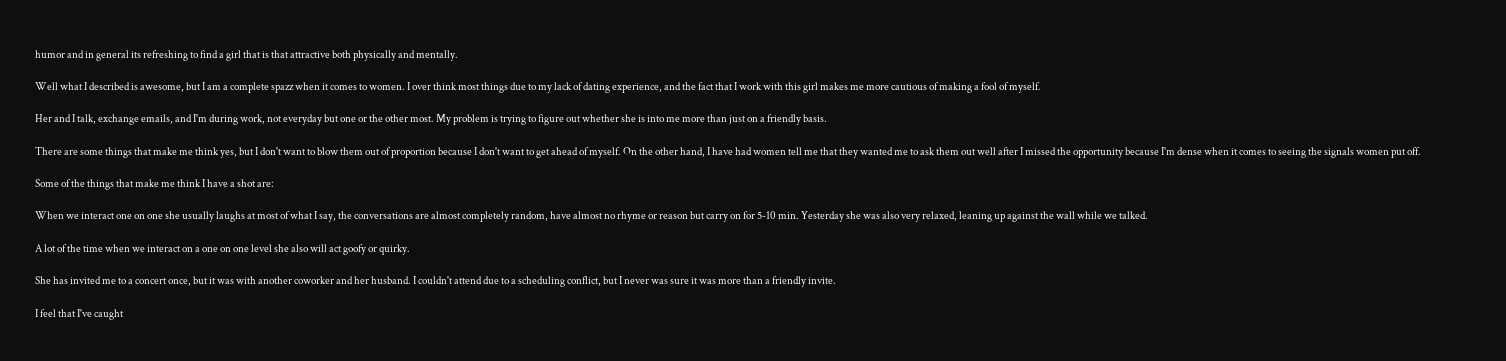humor and in general its refreshing to find a girl that is that attractive both physically and mentally.

Well what I described is awesome, but I am a complete spazz when it comes to women. I over think most things due to my lack of dating experience, and the fact that I work with this girl makes me more cautious of making a fool of myself.

Her and I talk, exchange emails, and I'm during work, not everyday but one or the other most. My problem is trying to figure out whether she is into me more than just on a friendly basis.

There are some things that make me think yes, but I don't want to blow them out of proportion because I don't want to get ahead of myself. On the other hand, I have had women tell me that they wanted me to ask them out well after I missed the opportunity because I'm dense when it comes to seeing the signals women put off.

Some of the things that make me think I have a shot are:

When we interact one on one she usually laughs at most of what I say, the conversations are almost completely random, have almost no rhyme or reason but carry on for 5-10 min. Yesterday she was also very relaxed, leaning up against the wall while we talked.

A lot of the time when we interact on a one on one level she also will act goofy or quirky.

She has invited me to a concert once, but it was with another coworker and her husband. I couldn't attend due to a scheduling conflict, but I never was sure it was more than a friendly invite.

I feel that I've caught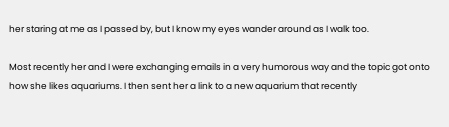her staring at me as I passed by, but I know my eyes wander around as I walk too.

Most recently her and I were exchanging emails in a very humorous way and the topic got onto how she likes aquariums. I then sent her a link to a new aquarium that recently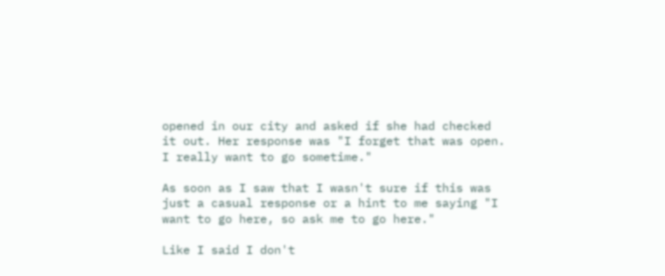opened in our city and asked if she had checked it out. Her response was "I forget that was open. I really want to go sometime."

As soon as I saw that I wasn't sure if this was just a casual response or a hint to me saying "I want to go here, so ask me to go here."

Like I said I don't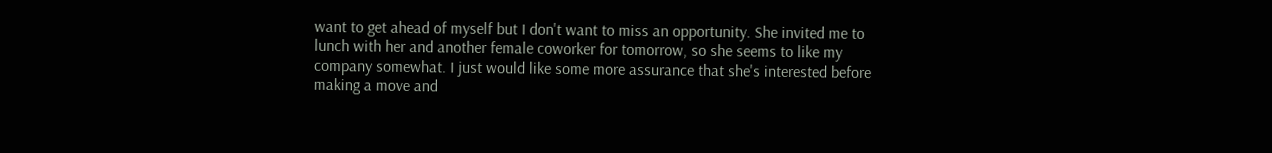want to get ahead of myself but I don't want to miss an opportunity. She invited me to lunch with her and another female coworker for tomorrow, so she seems to like my company somewhat. I just would like some more assurance that she's interested before making a move and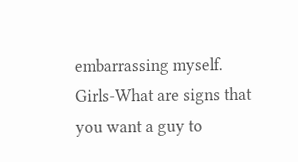embarrassing myself.
Girls-What are signs that you want a guy to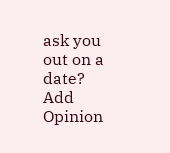ask you out on a date?
Add Opinion